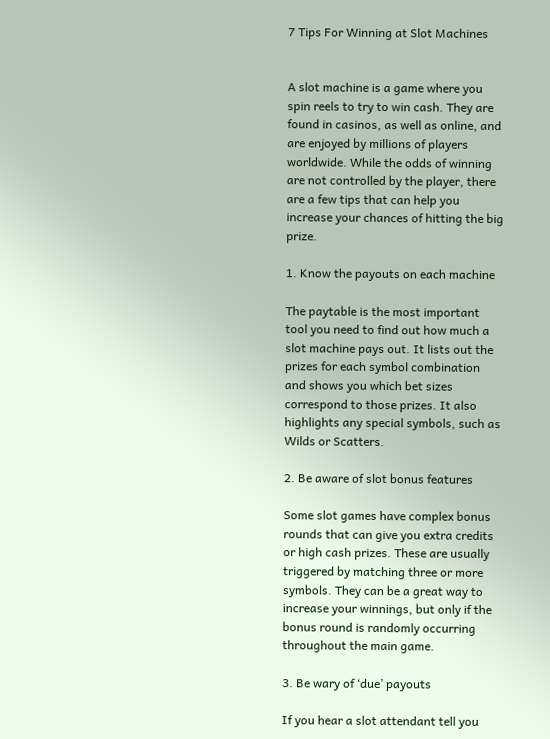7 Tips For Winning at Slot Machines


A slot machine is a game where you spin reels to try to win cash. They are found in casinos, as well as online, and are enjoyed by millions of players worldwide. While the odds of winning are not controlled by the player, there are a few tips that can help you increase your chances of hitting the big prize.

1. Know the payouts on each machine

The paytable is the most important tool you need to find out how much a slot machine pays out. It lists out the prizes for each symbol combination and shows you which bet sizes correspond to those prizes. It also highlights any special symbols, such as Wilds or Scatters.

2. Be aware of slot bonus features

Some slot games have complex bonus rounds that can give you extra credits or high cash prizes. These are usually triggered by matching three or more symbols. They can be a great way to increase your winnings, but only if the bonus round is randomly occurring throughout the main game.

3. Be wary of ‘due’ payouts

If you hear a slot attendant tell you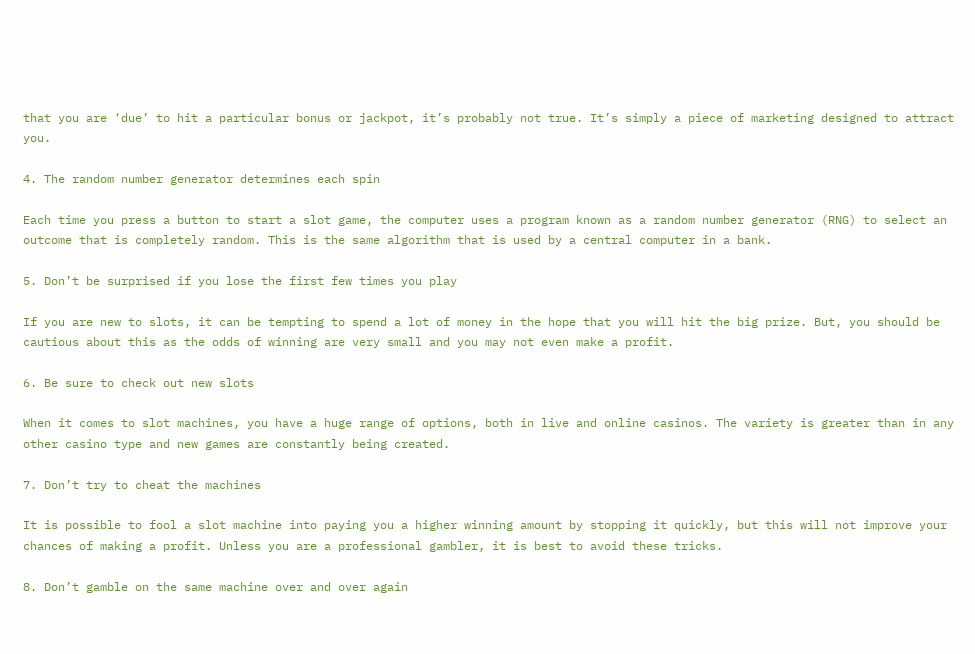that you are ‘due’ to hit a particular bonus or jackpot, it’s probably not true. It’s simply a piece of marketing designed to attract you.

4. The random number generator determines each spin

Each time you press a button to start a slot game, the computer uses a program known as a random number generator (RNG) to select an outcome that is completely random. This is the same algorithm that is used by a central computer in a bank.

5. Don’t be surprised if you lose the first few times you play

If you are new to slots, it can be tempting to spend a lot of money in the hope that you will hit the big prize. But, you should be cautious about this as the odds of winning are very small and you may not even make a profit.

6. Be sure to check out new slots

When it comes to slot machines, you have a huge range of options, both in live and online casinos. The variety is greater than in any other casino type and new games are constantly being created.

7. Don’t try to cheat the machines

It is possible to fool a slot machine into paying you a higher winning amount by stopping it quickly, but this will not improve your chances of making a profit. Unless you are a professional gambler, it is best to avoid these tricks.

8. Don’t gamble on the same machine over and over again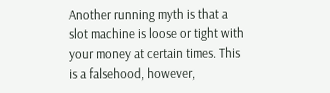Another running myth is that a slot machine is loose or tight with your money at certain times. This is a falsehood, however,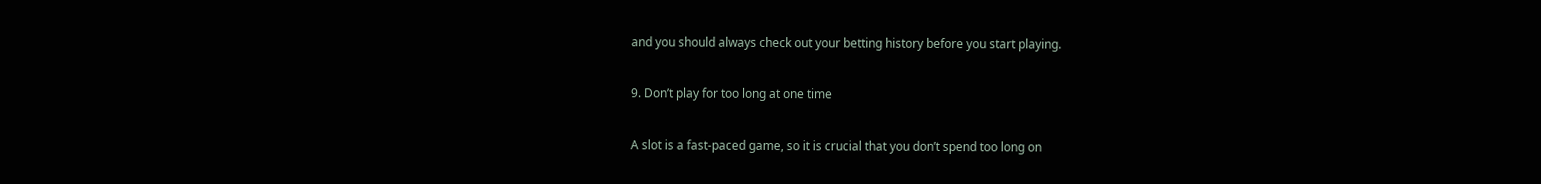and you should always check out your betting history before you start playing.

9. Don’t play for too long at one time

A slot is a fast-paced game, so it is crucial that you don’t spend too long on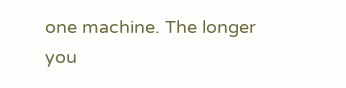one machine. The longer you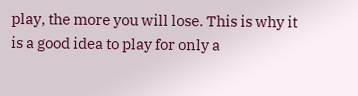play, the more you will lose. This is why it is a good idea to play for only a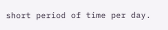short period of time per day.